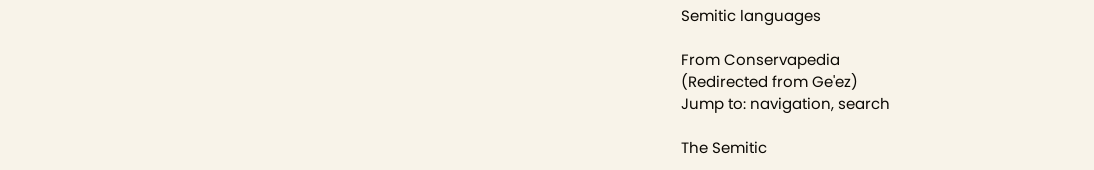Semitic languages

From Conservapedia
(Redirected from Ge'ez)
Jump to: navigation, search

The Semitic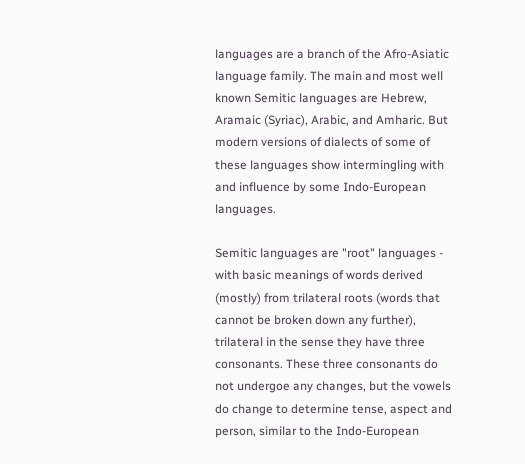languages are a branch of the Afro-Asiatic language family. The main and most well known Semitic languages are Hebrew, Aramaic (Syriac), Arabic, and Amharic. But modern versions of dialects of some of these languages show intermingling with and influence by some Indo-European languages.

Semitic languages are "root" languages - with basic meanings of words derived (mostly) from trilateral roots (words that cannot be broken down any further), trilateral in the sense they have three consonants. These three consonants do not undergoe any changes, but the vowels do change to determine tense, aspect and person, similar to the Indo-European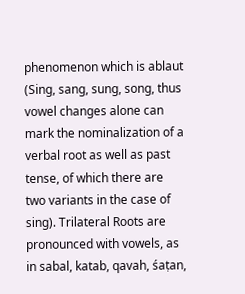phenomenon which is ablaut (Sing, sang, sung, song, thus vowel changes alone can mark the nominalization of a verbal root as well as past tense, of which there are two variants in the case of sing). Trilateral Roots are pronounced with vowels, as in sabal, katab, qavah, śaṭan,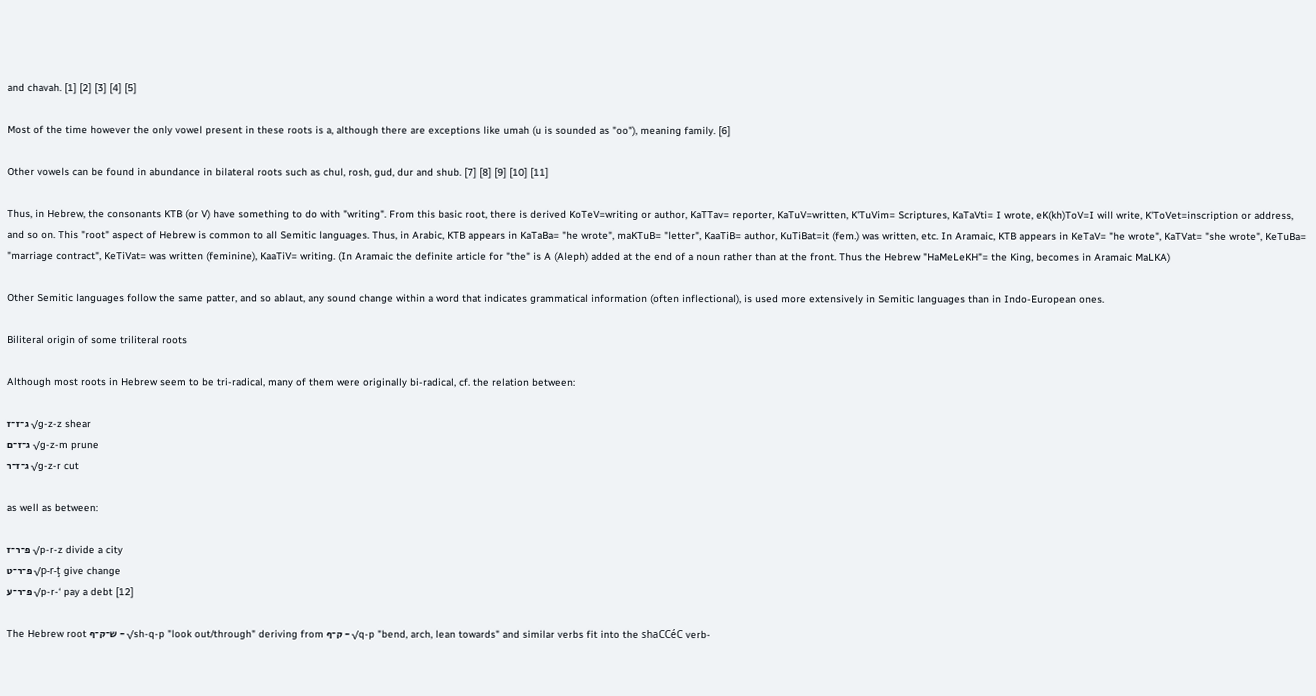and chavah. [1] [2] [3] [4] [5]

Most of the time however the only vowel present in these roots is a, although there are exceptions like umah (u is sounded as "oo"), meaning family. [6]

Other vowels can be found in abundance in bilateral roots such as chul, rosh, gud, dur and shub. [7] [8] [9] [10] [11]

Thus, in Hebrew, the consonants KTB (or V) have something to do with "writing". From this basic root, there is derived KoTeV=writing or author, KaTTav= reporter, KaTuV=written, K'TuVim= Scriptures, KaTaVti= I wrote, eK(kh)ToV=I will write, K'ToVet=inscription or address, and so on. This "root" aspect of Hebrew is common to all Semitic languages. Thus, in Arabic, KTB appears in KaTaBa= "he wrote", maKTuB= "letter", KaaTiB= author, KuTiBat=it (fem.) was written, etc. In Aramaic, KTB appears in KeTaV= "he wrote", KaTVat= "she wrote", KeTuBa= "marriage contract", KeTiVat= was written (feminine), KaaTiV= writing. (In Aramaic the definite article for "the" is A (Aleph) added at the end of a noun rather than at the front. Thus the Hebrew "HaMeLeKH"= the King, becomes in Aramaic MaLKA)

Other Semitic languages follow the same patter, and so ablaut, any sound change within a word that indicates grammatical information (often inflectional), is used more extensively in Semitic languages than in Indo-European ones.

Biliteral origin of some triliteral roots

Although most roots in Hebrew seem to be tri-radical, many of them were originally bi-radical, cf. the relation between:

ג־ז־ז √g-z-z shear
ג־ז־ם √g-z-m prune
ג־ז־ר √g-z-r cut

as well as between:

פ־ר־ז √p-r-z divide a city
פ־ר־ט √p-r-ţ give change
פ־ר־ע √p-r-‘ pay a debt [12]

The Hebrew root ש־ק־ף - √sh-q-p "look out/through" deriving from ק־ף - √q-p "bend, arch, lean towards" and similar verbs fit into the shaCCéC verb-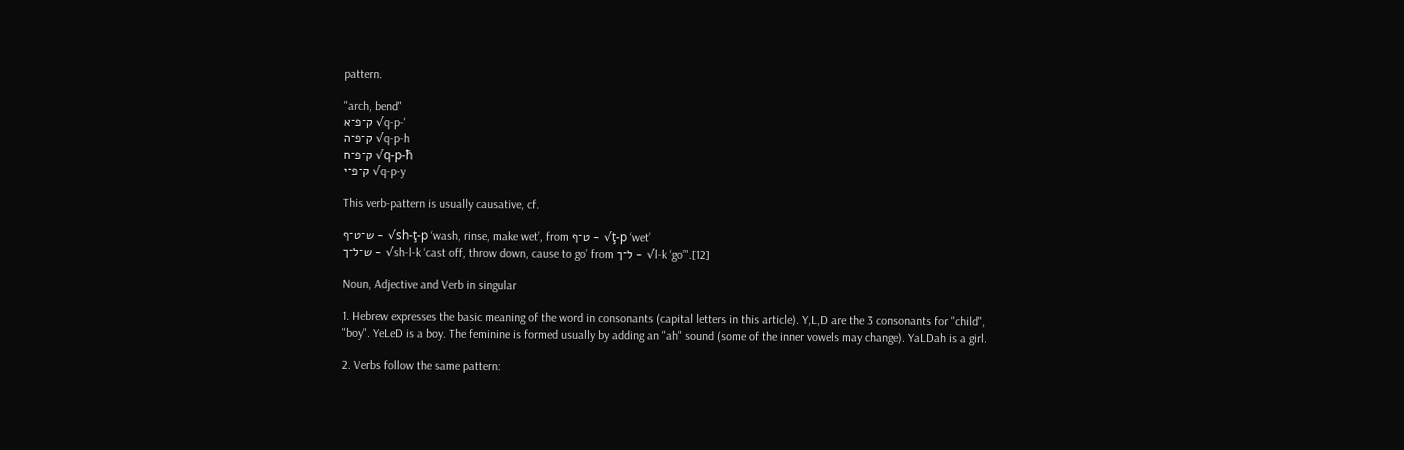pattern.

"arch, bend"
ק־פ־א √q-p-'
ק־פ־ה √q-p-h
ק־פ־ח √q-p-ħ
ק־פ־י √q-p-y

This verb-pattern is usually causative, cf.

ש־ט־ף - √sh-ţ-p ‘wash, rinse, make wet’, from ט־ף - √ţ-p ‘wet’
ש־ל־ך - √sh-l-k ‘cast off, throw down, cause to go’ from ל־ך - √l-k ‘go’".[12]

Noun, Adjective and Verb in singular

1. Hebrew expresses the basic meaning of the word in consonants (capital letters in this article). Y,L,D are the 3 consonants for "child", "boy". YeLeD is a boy. The feminine is formed usually by adding an "ah" sound (some of the inner vowels may change). YaLDah is a girl.

2. Verbs follow the same pattern: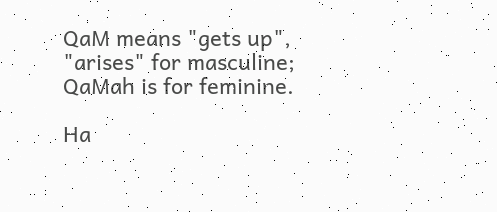QaM means "gets up", "arises" for masculine; QaMah is for feminine.

Ha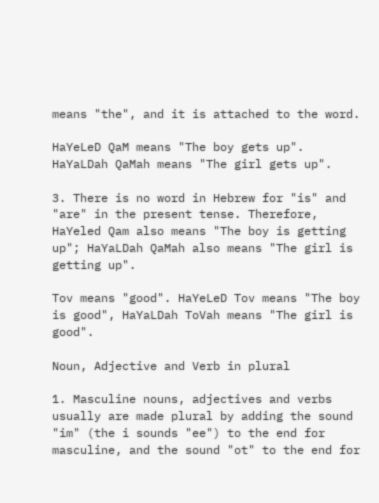means "the", and it is attached to the word.

HaYeLeD QaM means "The boy gets up". HaYaLDah QaMah means "The girl gets up".

3. There is no word in Hebrew for "is" and "are" in the present tense. Therefore, HaYeled Qam also means "The boy is getting up"; HaYaLDah QaMah also means "The girl is getting up".

Tov means "good". HaYeLeD Tov means "The boy is good", HaYaLDah ToVah means "The girl is good".

Noun, Adjective and Verb in plural

1. Masculine nouns, adjectives and verbs usually are made plural by adding the sound "im" (the i sounds "ee") to the end for masculine, and the sound "ot" to the end for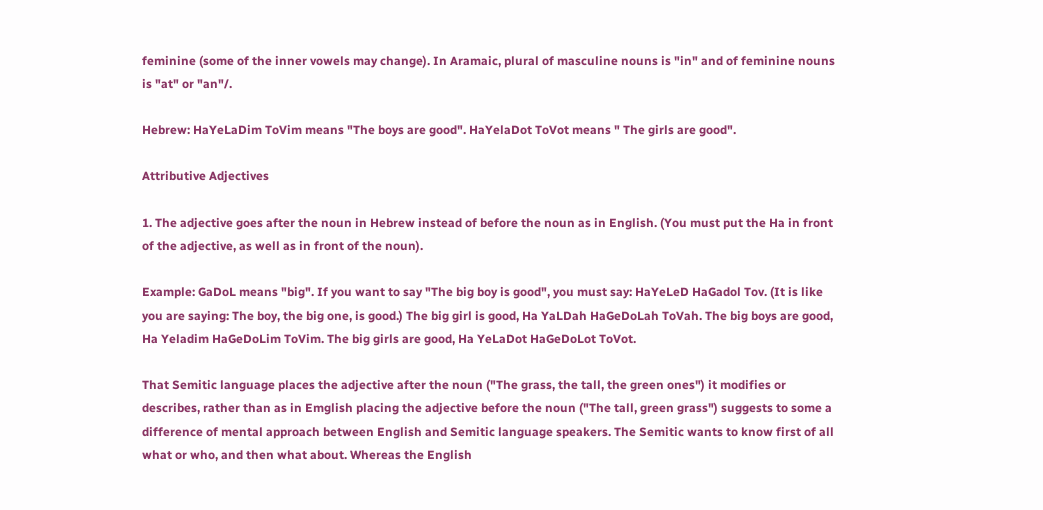feminine (some of the inner vowels may change). In Aramaic, plural of masculine nouns is "in" and of feminine nouns is "at" or "an"/.

Hebrew: HaYeLaDim ToVim means "The boys are good". HaYelaDot ToVot means " The girls are good".

Attributive Adjectives

1. The adjective goes after the noun in Hebrew instead of before the noun as in English. (You must put the Ha in front of the adjective, as well as in front of the noun).

Example: GaDoL means "big". If you want to say "The big boy is good", you must say: HaYeLeD HaGadol Tov. (It is like you are saying: The boy, the big one, is good.) The big girl is good, Ha YaLDah HaGeDoLah ToVah. The big boys are good, Ha Yeladim HaGeDoLim ToVim. The big girls are good, Ha YeLaDot HaGeDoLot ToVot.

That Semitic language places the adjective after the noun ("The grass, the tall, the green ones") it modifies or describes, rather than as in Emglish placing the adjective before the noun ("The tall, green grass") suggests to some a difference of mental approach between English and Semitic language speakers. The Semitic wants to know first of all what or who, and then what about. Whereas the English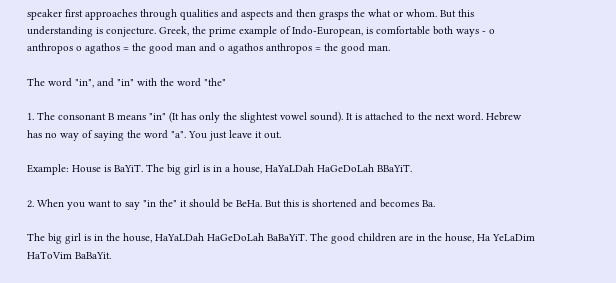speaker first approaches through qualities and aspects and then grasps the what or whom. But this understanding is conjecture. Greek, the prime example of Indo-European, is comfortable both ways - o anthropos o agathos = the good man and o agathos anthropos = the good man.

The word "in", and "in" with the word "the"

1. The consonant B means "in" (It has only the slightest vowel sound). It is attached to the next word. Hebrew has no way of saying the word "a". You just leave it out.

Example: House is BaYiT. The big girl is in a house, HaYaLDah HaGeDoLah BBaYiT.

2. When you want to say "in the" it should be BeHa. But this is shortened and becomes Ba.

The big girl is in the house, HaYaLDah HaGeDoLah BaBaYiT. The good children are in the house, Ha YeLaDim HaToVim BaBaYit.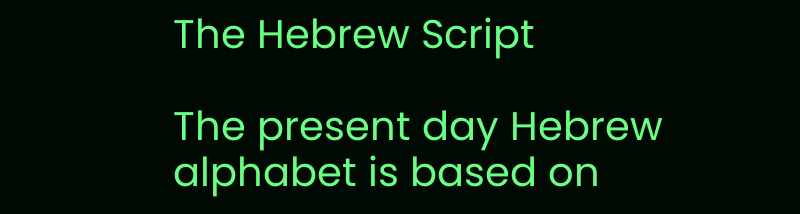The Hebrew Script

The present day Hebrew alphabet is based on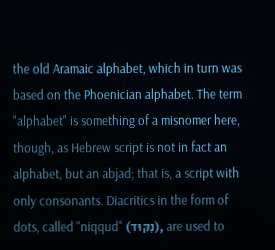the old Aramaic alphabet, which in turn was based on the Phoenician alphabet. The term "alphabet" is something of a misnomer here, though, as Hebrew script is not in fact an alphabet, but an abjad; that is, a script with only consonants. Diacritics in the form of dots, called "niqqud" (נִקּוּד), are used to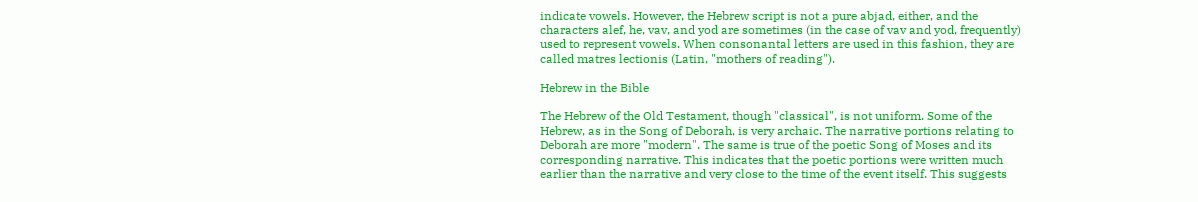indicate vowels. However, the Hebrew script is not a pure abjad, either, and the characters alef, he, vav, and yod are sometimes (in the case of vav and yod, frequently) used to represent vowels. When consonantal letters are used in this fashion, they are called matres lectionis (Latin, "mothers of reading").

Hebrew in the Bible

The Hebrew of the Old Testament, though "classical", is not uniform. Some of the Hebrew, as in the Song of Deborah, is very archaic. The narrative portions relating to Deborah are more "modern". The same is true of the poetic Song of Moses and its corresponding narrative. This indicates that the poetic portions were written much earlier than the narrative and very close to the time of the event itself. This suggests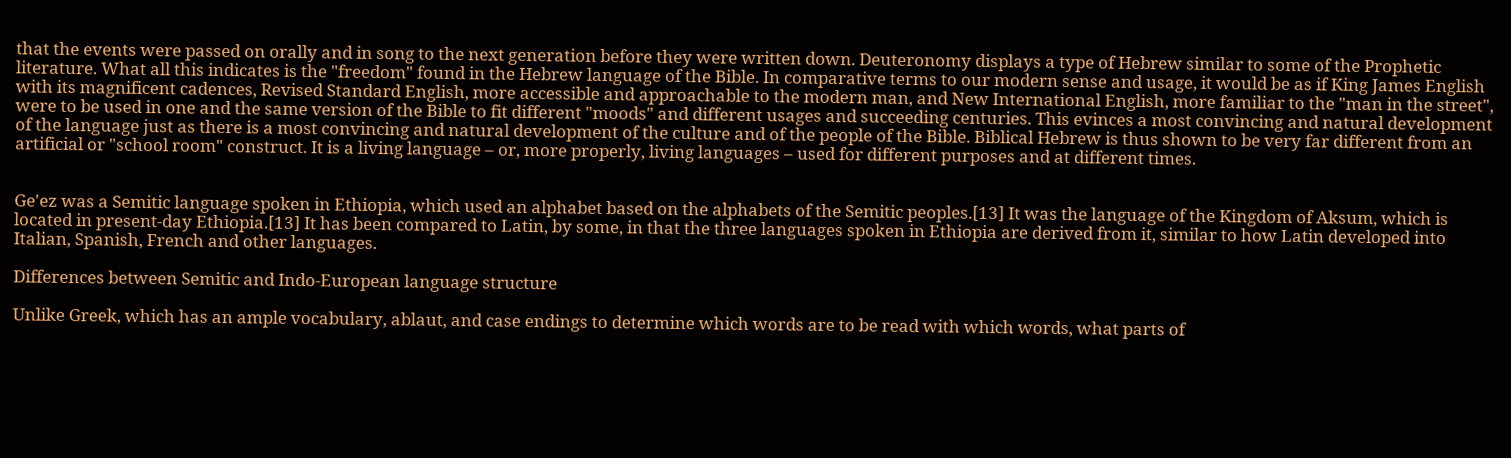that the events were passed on orally and in song to the next generation before they were written down. Deuteronomy displays a type of Hebrew similar to some of the Prophetic literature. What all this indicates is the "freedom" found in the Hebrew language of the Bible. In comparative terms to our modern sense and usage, it would be as if King James English with its magnificent cadences, Revised Standard English, more accessible and approachable to the modern man, and New International English, more familiar to the "man in the street", were to be used in one and the same version of the Bible to fit different "moods" and different usages and succeeding centuries. This evinces a most convincing and natural development of the language just as there is a most convincing and natural development of the culture and of the people of the Bible. Biblical Hebrew is thus shown to be very far different from an artificial or "school room" construct. It is a living language – or, more properly, living languages – used for different purposes and at different times.


Ge'ez was a Semitic language spoken in Ethiopia, which used an alphabet based on the alphabets of the Semitic peoples.[13] It was the language of the Kingdom of Aksum, which is located in present-day Ethiopia.[13] It has been compared to Latin, by some, in that the three languages spoken in Ethiopia are derived from it, similar to how Latin developed into Italian, Spanish, French and other languages.

Differences between Semitic and Indo-European language structure

Unlike Greek, which has an ample vocabulary, ablaut, and case endings to determine which words are to be read with which words, what parts of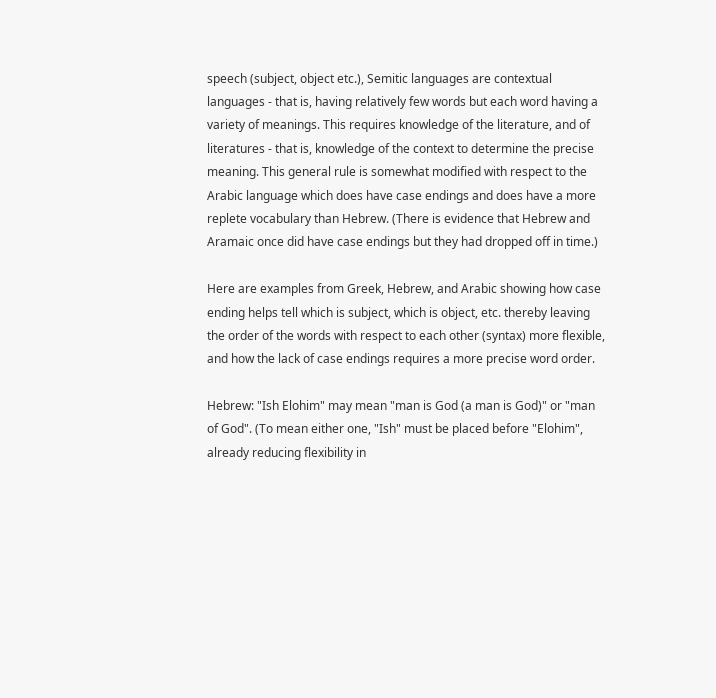speech (subject, object etc.), Semitic languages are contextual languages - that is, having relatively few words but each word having a variety of meanings. This requires knowledge of the literature, and of literatures - that is, knowledge of the context to determine the precise meaning. This general rule is somewhat modified with respect to the Arabic language which does have case endings and does have a more replete vocabulary than Hebrew. (There is evidence that Hebrew and Aramaic once did have case endings but they had dropped off in time.)

Here are examples from Greek, Hebrew, and Arabic showing how case ending helps tell which is subject, which is object, etc. thereby leaving the order of the words with respect to each other (syntax) more flexible, and how the lack of case endings requires a more precise word order.

Hebrew: "Ish Elohim" may mean "man is God (a man is God)" or "man of God". (To mean either one, "Ish" must be placed before "Elohim", already reducing flexibility in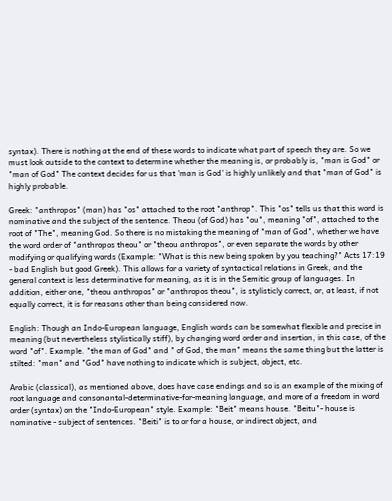syntax). There is nothing at the end of these words to indicate what part of speech they are. So we must look outside to the context to determine whether the meaning is, or probably is, "man is God" or "man of God" The context decides for us that 'man is God' is highly unlikely and that "man of God" is highly probable.

Greek: "anthropos" (man) has "os" attached to the root "anthrop". This "os" tells us that this word is nominative and the subject of the sentence. Theou (of God) has "ou", meaning "of", attached to the root of "The", meaning God. So there is no mistaking the meaning of "man of God", whether we have the word order of "anthropos theou" or "theou anthropos", or even separate the words by other modifying or qualifying words (Example: "What is this new being spoken by you teaching?" Acts 17:19 - bad English but good Greek). This allows for a variety of syntactical relations in Greek, and the general context is less determinative for meaning, as it is in the Semitic group of languages. In addition, either one, "theou anthropos" or "anthropos theou", is stylisticly correct, or, at least, if not equally correct, it is for reasons other than being considered now.

English: Though an Indo-European language, English words can be somewhat flexible and precise in meaning (but nevertheless stylistically stiff), by changing word order and insertion, in this case, of the word "of". Example. "the man of God" and " of God, the man" means the same thing but the latter is stilted: "man" and "God" have nothing to indicate which is subject, object, etc.

Arabic (classical), as mentioned above, does have case endings and so is an example of the mixing of root language and consonantal-determinative-for-meaning language, and more of a freedom in word order (syntax) on the "Indo-European" style. Example: "Beit" means house. "Beitu"- house is nominative - subject of sentences. "Beiti" is to or for a house, or indirect object, and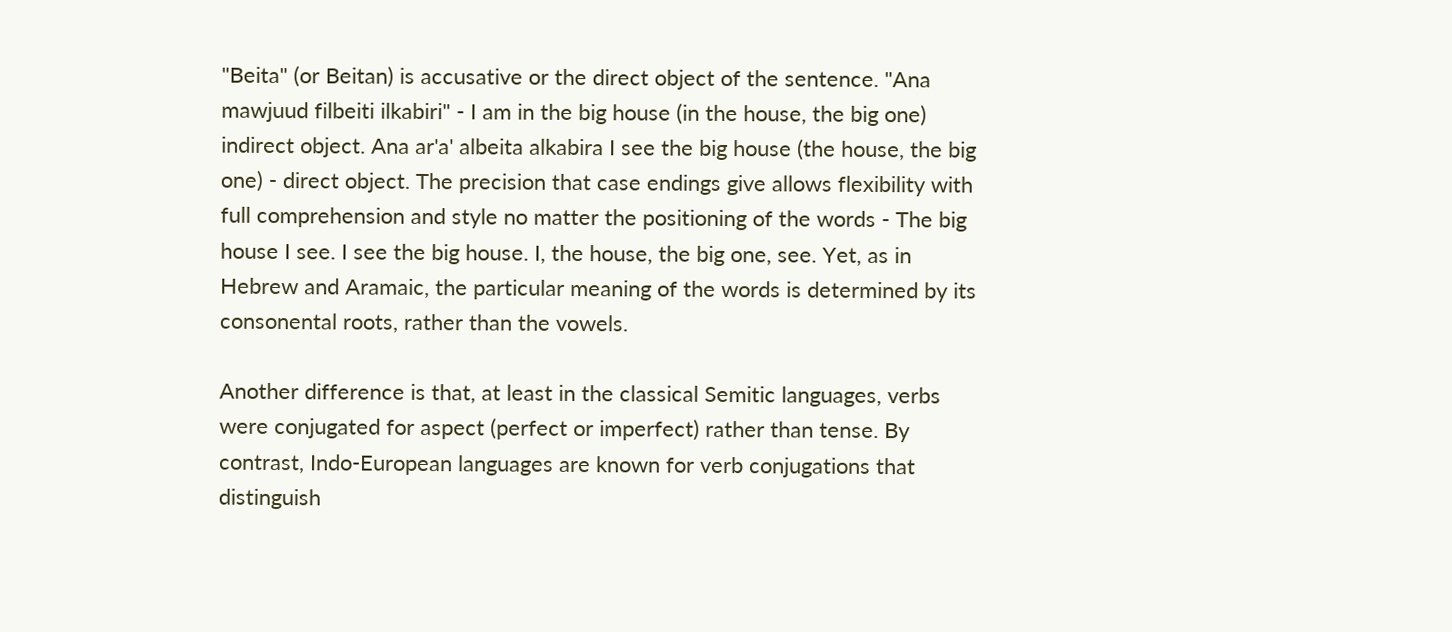"Beita" (or Beitan) is accusative or the direct object of the sentence. "Ana mawjuud filbeiti ilkabiri" - I am in the big house (in the house, the big one) indirect object. Ana ar'a' albeita alkabira I see the big house (the house, the big one) - direct object. The precision that case endings give allows flexibility with full comprehension and style no matter the positioning of the words - The big house I see. I see the big house. I, the house, the big one, see. Yet, as in Hebrew and Aramaic, the particular meaning of the words is determined by its consonental roots, rather than the vowels.

Another difference is that, at least in the classical Semitic languages, verbs were conjugated for aspect (perfect or imperfect) rather than tense. By contrast, Indo-European languages are known for verb conjugations that distinguish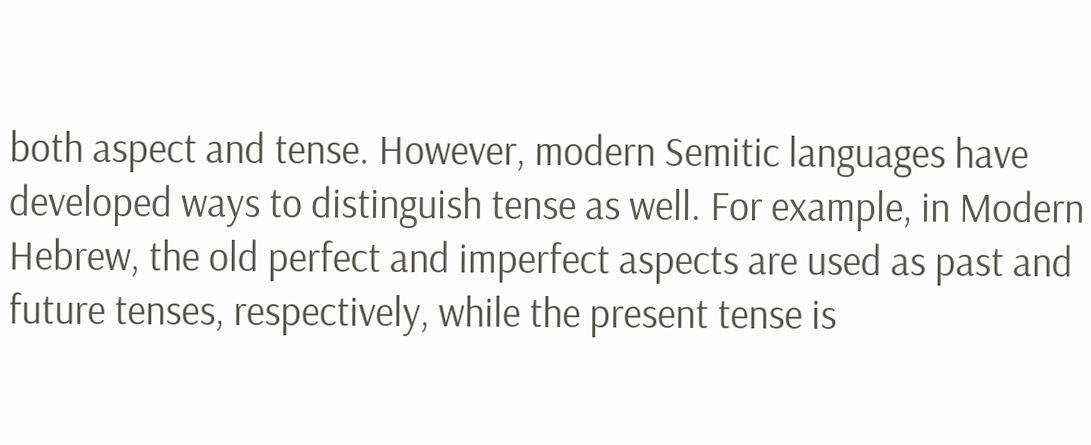both aspect and tense. However, modern Semitic languages have developed ways to distinguish tense as well. For example, in Modern Hebrew, the old perfect and imperfect aspects are used as past and future tenses, respectively, while the present tense is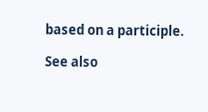based on a participle.

See also